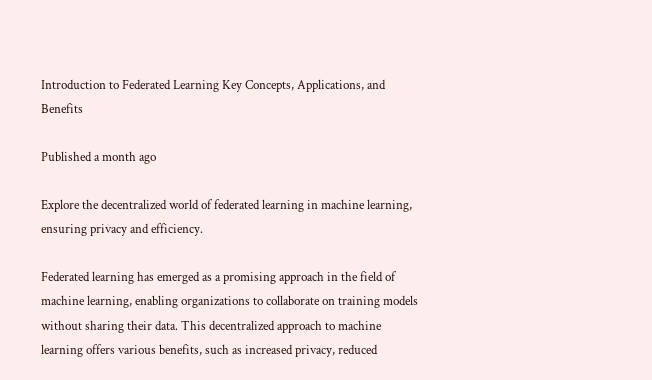Introduction to Federated Learning Key Concepts, Applications, and Benefits

Published a month ago

Explore the decentralized world of federated learning in machine learning, ensuring privacy and efficiency.

Federated learning has emerged as a promising approach in the field of machine learning, enabling organizations to collaborate on training models without sharing their data. This decentralized approach to machine learning offers various benefits, such as increased privacy, reduced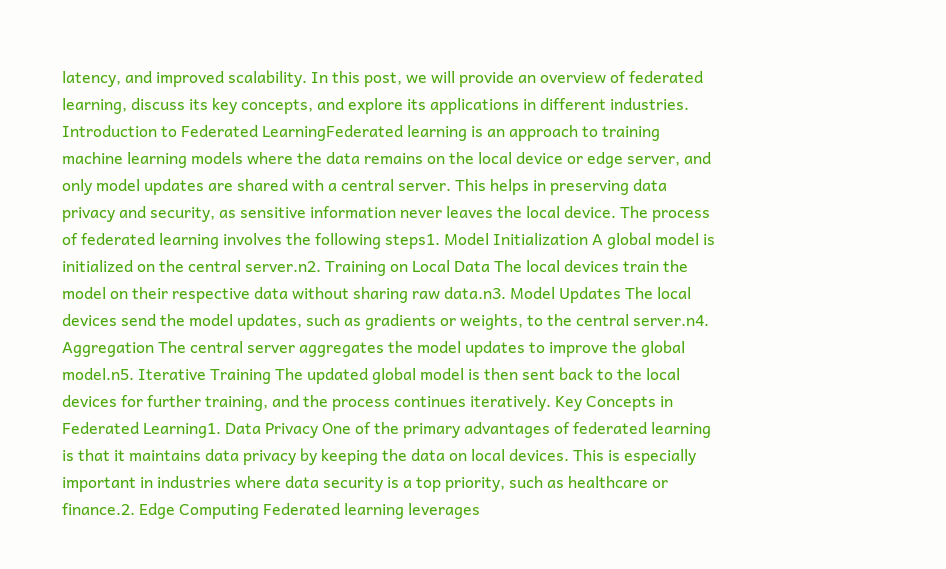latency, and improved scalability. In this post, we will provide an overview of federated learning, discuss its key concepts, and explore its applications in different industries. Introduction to Federated LearningFederated learning is an approach to training machine learning models where the data remains on the local device or edge server, and only model updates are shared with a central server. This helps in preserving data privacy and security, as sensitive information never leaves the local device. The process of federated learning involves the following steps1. Model Initialization A global model is initialized on the central server.n2. Training on Local Data The local devices train the model on their respective data without sharing raw data.n3. Model Updates The local devices send the model updates, such as gradients or weights, to the central server.n4. Aggregation The central server aggregates the model updates to improve the global model.n5. Iterative Training The updated global model is then sent back to the local devices for further training, and the process continues iteratively. Key Concepts in Federated Learning1. Data Privacy One of the primary advantages of federated learning is that it maintains data privacy by keeping the data on local devices. This is especially important in industries where data security is a top priority, such as healthcare or finance.2. Edge Computing Federated learning leverages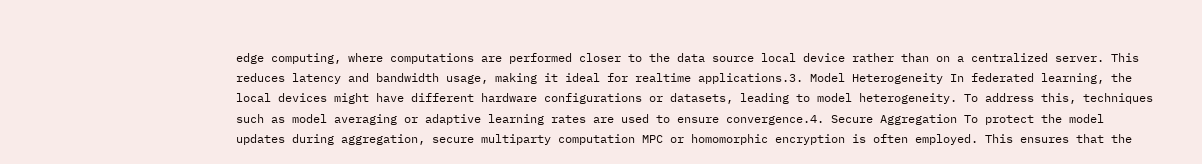edge computing, where computations are performed closer to the data source local device rather than on a centralized server. This reduces latency and bandwidth usage, making it ideal for realtime applications.3. Model Heterogeneity In federated learning, the local devices might have different hardware configurations or datasets, leading to model heterogeneity. To address this, techniques such as model averaging or adaptive learning rates are used to ensure convergence.4. Secure Aggregation To protect the model updates during aggregation, secure multiparty computation MPC or homomorphic encryption is often employed. This ensures that the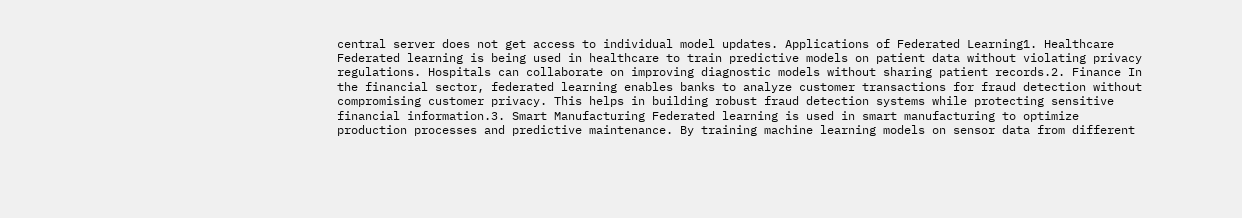central server does not get access to individual model updates. Applications of Federated Learning1. Healthcare Federated learning is being used in healthcare to train predictive models on patient data without violating privacy regulations. Hospitals can collaborate on improving diagnostic models without sharing patient records.2. Finance In the financial sector, federated learning enables banks to analyze customer transactions for fraud detection without compromising customer privacy. This helps in building robust fraud detection systems while protecting sensitive financial information.3. Smart Manufacturing Federated learning is used in smart manufacturing to optimize production processes and predictive maintenance. By training machine learning models on sensor data from different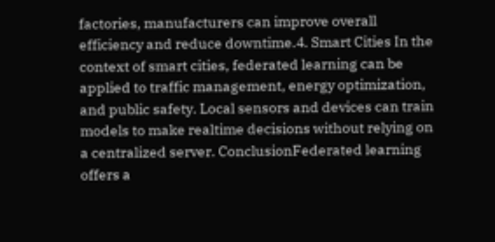factories, manufacturers can improve overall efficiency and reduce downtime.4. Smart Cities In the context of smart cities, federated learning can be applied to traffic management, energy optimization, and public safety. Local sensors and devices can train models to make realtime decisions without relying on a centralized server. ConclusionFederated learning offers a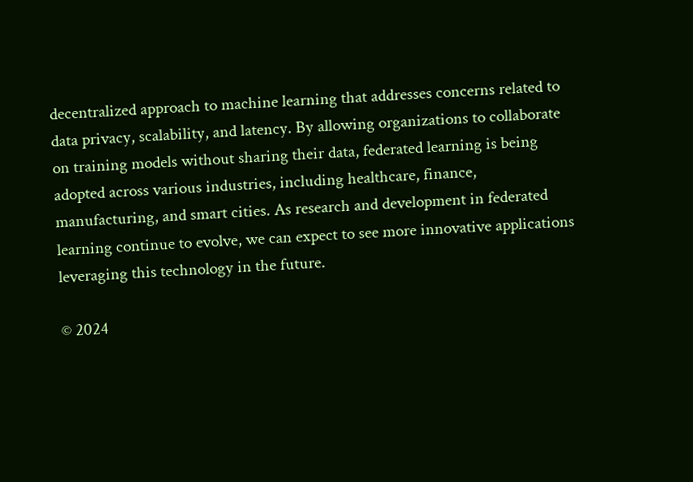decentralized approach to machine learning that addresses concerns related to data privacy, scalability, and latency. By allowing organizations to collaborate on training models without sharing their data, federated learning is being adopted across various industries, including healthcare, finance, manufacturing, and smart cities. As research and development in federated learning continue to evolve, we can expect to see more innovative applications leveraging this technology in the future.

© 2024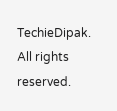TechieDipak. All rights reserved.